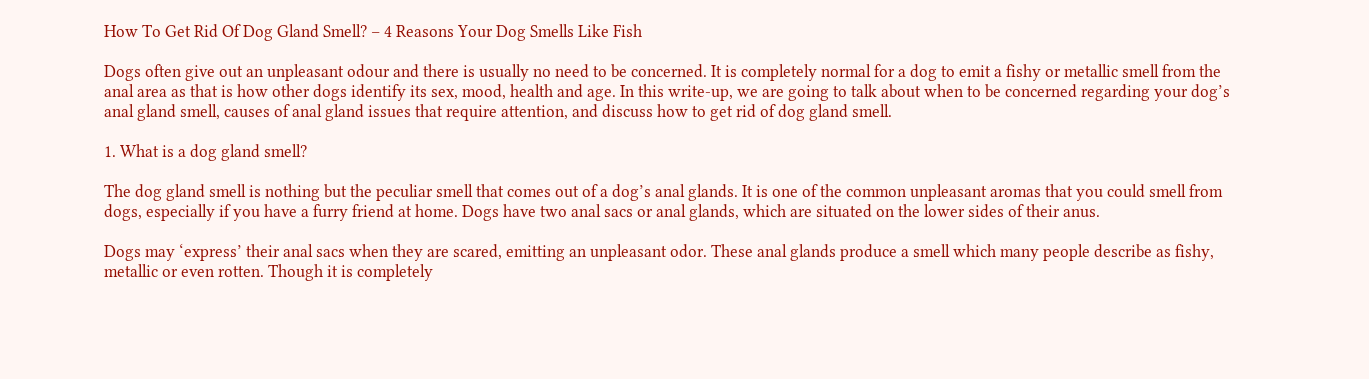How To Get Rid Of Dog Gland Smell? – 4 Reasons Your Dog Smells Like Fish

Dogs often give out an unpleasant odour and there is usually no need to be concerned. It is completely normal for a dog to emit a fishy or metallic smell from the anal area as that is how other dogs identify its sex, mood, health and age. In this write-up, we are going to talk about when to be concerned regarding your dog’s anal gland smell, causes of anal gland issues that require attention, and discuss how to get rid of dog gland smell.

1. What is a dog gland smell?

The dog gland smell is nothing but the peculiar smell that comes out of a dog’s anal glands. It is one of the common unpleasant aromas that you could smell from dogs, especially if you have a furry friend at home. Dogs have two anal sacs or anal glands, which are situated on the lower sides of their anus.

Dogs may ‘express’ their anal sacs when they are scared, emitting an unpleasant odor. These anal glands produce a smell which many people describe as fishy, metallic or even rotten. Though it is completely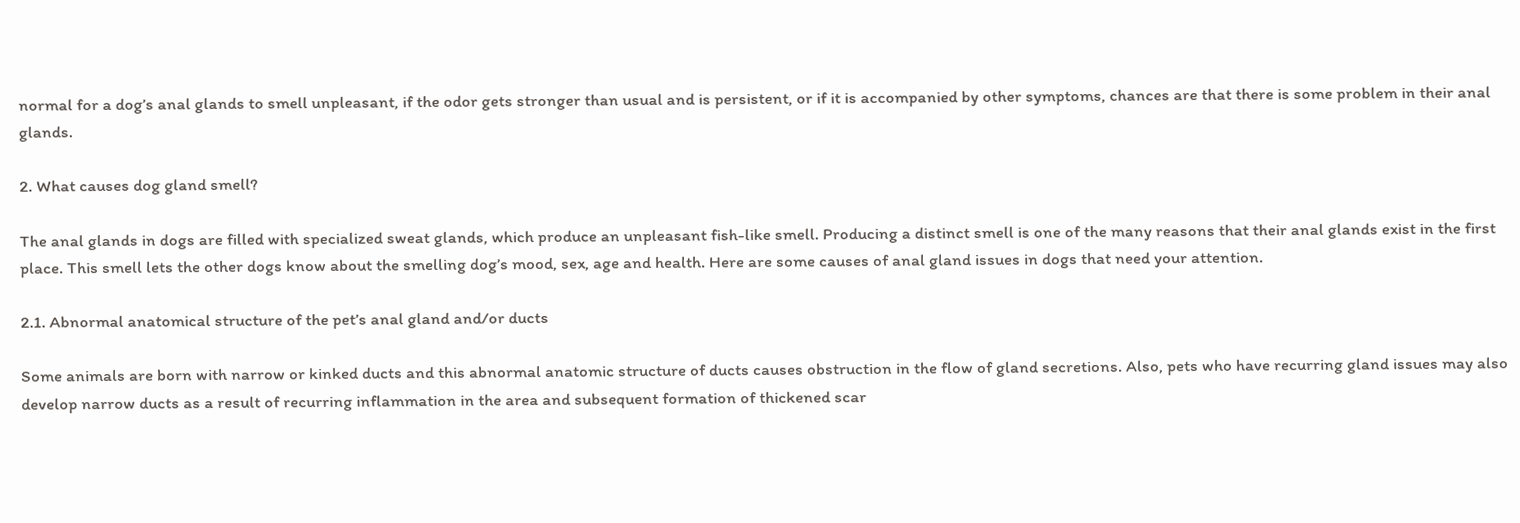normal for a dog’s anal glands to smell unpleasant, if the odor gets stronger than usual and is persistent, or if it is accompanied by other symptoms, chances are that there is some problem in their anal glands.

2. What causes dog gland smell?

The anal glands in dogs are filled with specialized sweat glands, which produce an unpleasant fish-like smell. Producing a distinct smell is one of the many reasons that their anal glands exist in the first place. This smell lets the other dogs know about the smelling dog’s mood, sex, age and health. Here are some causes of anal gland issues in dogs that need your attention.

2.1. Abnormal anatomical structure of the pet’s anal gland and/or ducts

Some animals are born with narrow or kinked ducts and this abnormal anatomic structure of ducts causes obstruction in the flow of gland secretions. Also, pets who have recurring gland issues may also develop narrow ducts as a result of recurring inflammation in the area and subsequent formation of thickened scar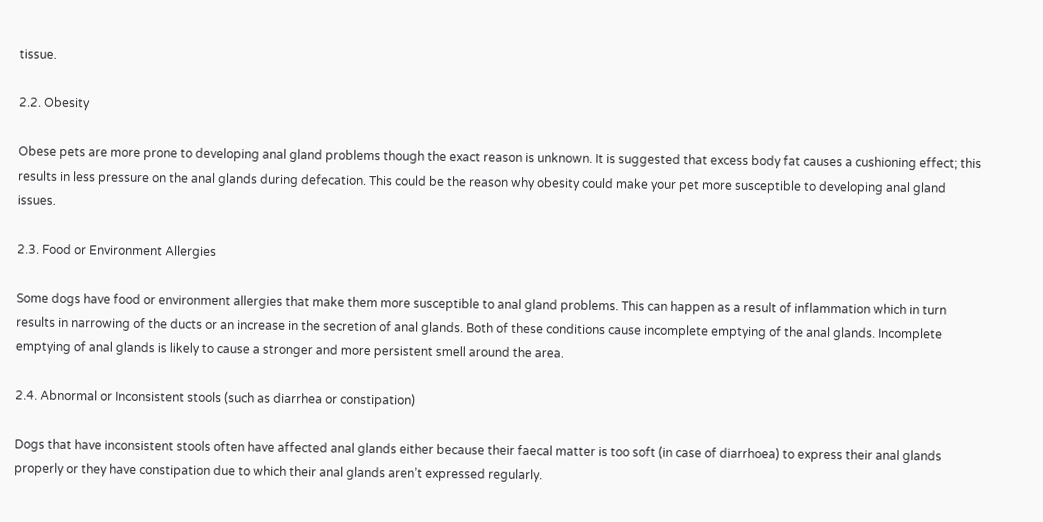tissue.

2.2. Obesity

Obese pets are more prone to developing anal gland problems though the exact reason is unknown. It is suggested that excess body fat causes a cushioning effect; this results in less pressure on the anal glands during defecation. This could be the reason why obesity could make your pet more susceptible to developing anal gland issues.

2.3. Food or Environment Allergies

Some dogs have food or environment allergies that make them more susceptible to anal gland problems. This can happen as a result of inflammation which in turn results in narrowing of the ducts or an increase in the secretion of anal glands. Both of these conditions cause incomplete emptying of the anal glands. Incomplete emptying of anal glands is likely to cause a stronger and more persistent smell around the area.

2.4. Abnormal or Inconsistent stools (such as diarrhea or constipation)

Dogs that have inconsistent stools often have affected anal glands either because their faecal matter is too soft (in case of diarrhoea) to express their anal glands properly or they have constipation due to which their anal glands aren’t expressed regularly.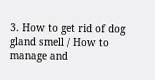3. How to get rid of dog gland smell / How to manage and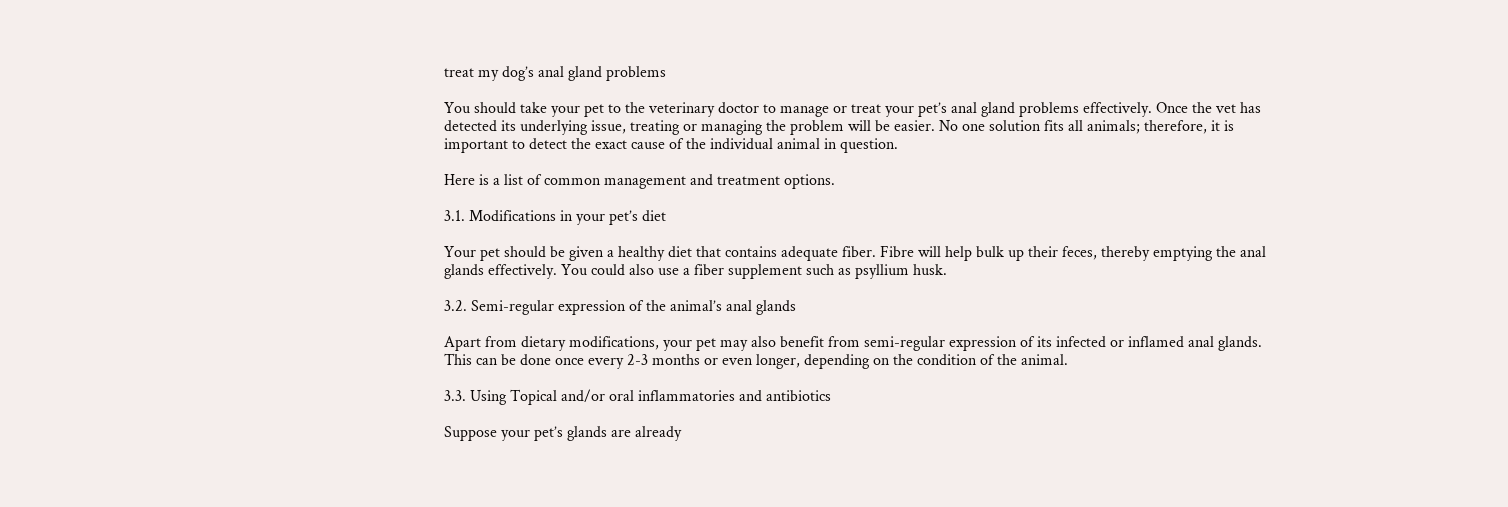treat my dog’s anal gland problems

You should take your pet to the veterinary doctor to manage or treat your pet’s anal gland problems effectively. Once the vet has detected its underlying issue, treating or managing the problem will be easier. No one solution fits all animals; therefore, it is important to detect the exact cause of the individual animal in question.

Here is a list of common management and treatment options.

3.1. Modifications in your pet’s diet

Your pet should be given a healthy diet that contains adequate fiber. Fibre will help bulk up their feces, thereby emptying the anal glands effectively. You could also use a fiber supplement such as psyllium husk.

3.2. Semi-regular expression of the animal’s anal glands

Apart from dietary modifications, your pet may also benefit from semi-regular expression of its infected or inflamed anal glands. This can be done once every 2-3 months or even longer, depending on the condition of the animal.

3.3. Using Topical and/or oral inflammatories and antibiotics

Suppose your pet’s glands are already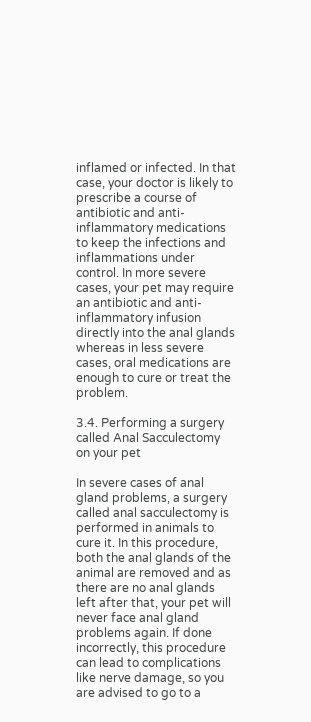inflamed or infected. In that case, your doctor is likely to prescribe a course of antibiotic and anti-inflammatory medications to keep the infections and inflammations under control. In more severe cases, your pet may require an antibiotic and anti-inflammatory infusion directly into the anal glands whereas in less severe cases, oral medications are enough to cure or treat the problem.

3.4. Performing a surgery called Anal Sacculectomy on your pet

In severe cases of anal gland problems, a surgery called anal sacculectomy is performed in animals to cure it. In this procedure, both the anal glands of the animal are removed and as there are no anal glands left after that, your pet will never face anal gland problems again. If done incorrectly, this procedure can lead to complications like nerve damage, so you are advised to go to a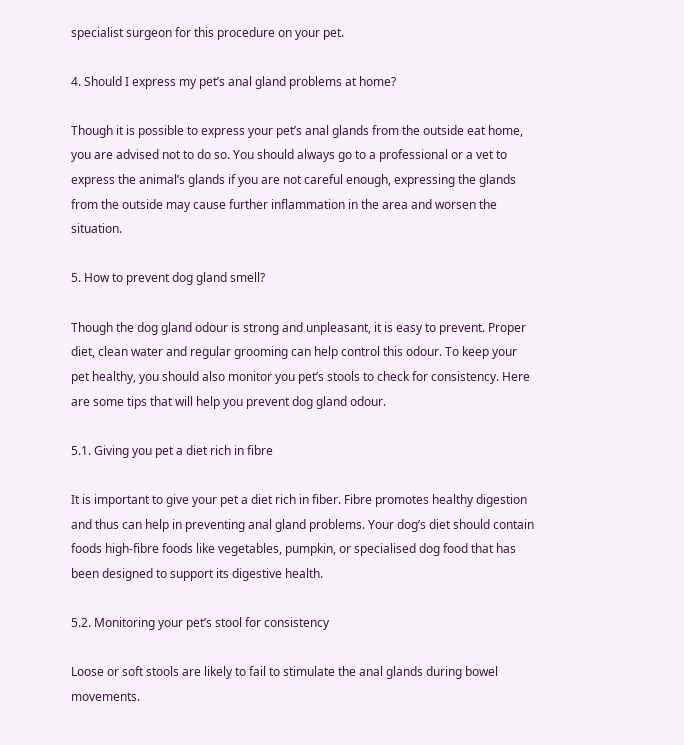specialist surgeon for this procedure on your pet.

4. Should I express my pet’s anal gland problems at home?

Though it is possible to express your pet’s anal glands from the outside eat home, you are advised not to do so. You should always go to a professional or a vet to express the animal’s glands if you are not careful enough, expressing the glands from the outside may cause further inflammation in the area and worsen the situation.

5. How to prevent dog gland smell?

Though the dog gland odour is strong and unpleasant, it is easy to prevent. Proper diet, clean water and regular grooming can help control this odour. To keep your pet healthy, you should also monitor you pet’s stools to check for consistency. Here are some tips that will help you prevent dog gland odour.

5.1. Giving you pet a diet rich in fibre

It is important to give your pet a diet rich in fiber. Fibre promotes healthy digestion and thus can help in preventing anal gland problems. Your dog’s diet should contain foods high-fibre foods like vegetables, pumpkin, or specialised dog food that has been designed to support its digestive health.

5.2. Monitoring your pet’s stool for consistency

Loose or soft stools are likely to fail to stimulate the anal glands during bowel movements.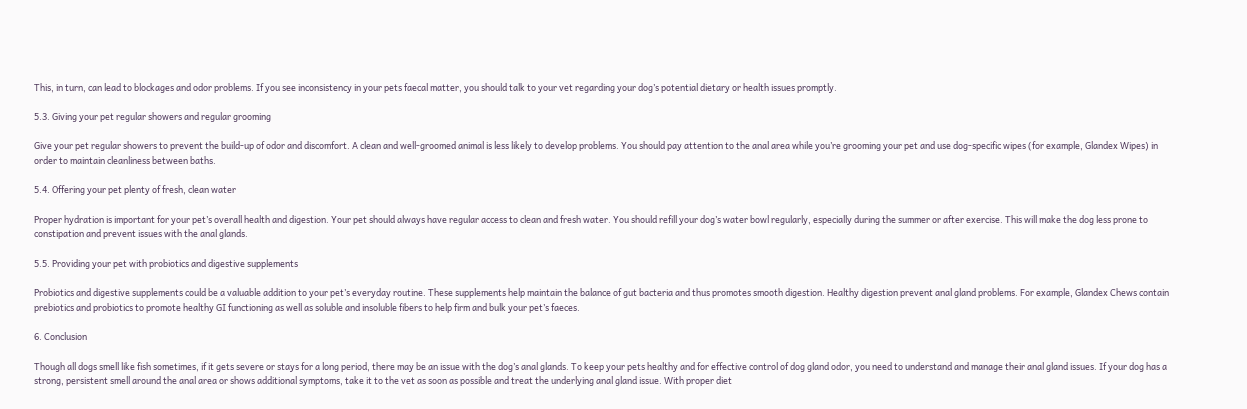This, in turn, can lead to blockages and odor problems. If you see inconsistency in your pets faecal matter, you should talk to your vet regarding your dog’s potential dietary or health issues promptly.

5.3. Giving your pet regular showers and regular grooming

Give your pet regular showers to prevent the build-up of odor and discomfort. A clean and well-groomed animal is less likely to develop problems. You should pay attention to the anal area while you’re grooming your pet and use dog-specific wipes (for example, Glandex Wipes) in order to maintain cleanliness between baths.

5.4. Offering your pet plenty of fresh, clean water

Proper hydration is important for your pet’s overall health and digestion. Your pet should always have regular access to clean and fresh water. You should refill your dog’s water bowl regularly, especially during the summer or after exercise. This will make the dog less prone to constipation and prevent issues with the anal glands.

5.5. Providing your pet with probiotics and digestive supplements

Probiotics and digestive supplements could be a valuable addition to your pet’s everyday routine. These supplements help maintain the balance of gut bacteria and thus promotes smooth digestion. Healthy digestion prevent anal gland problems. For example, Glandex Chews contain prebiotics and probiotics to promote healthy GI functioning as well as soluble and insoluble fibers to help firm and bulk your pet’s faeces.

6. Conclusion

Though all dogs smell like fish sometimes, if it gets severe or stays for a long period, there may be an issue with the dog’s anal glands. To keep your pets healthy and for effective control of dog gland odor, you need to understand and manage their anal gland issues. If your dog has a strong, persistent smell around the anal area or shows additional symptoms, take it to the vet as soon as possible and treat the underlying anal gland issue. With proper diet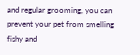and regular grooming, you can prevent your pet from smelling fishy and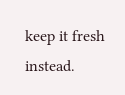keep it fresh instead.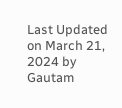Last Updated on March 21, 2024 by Gautam